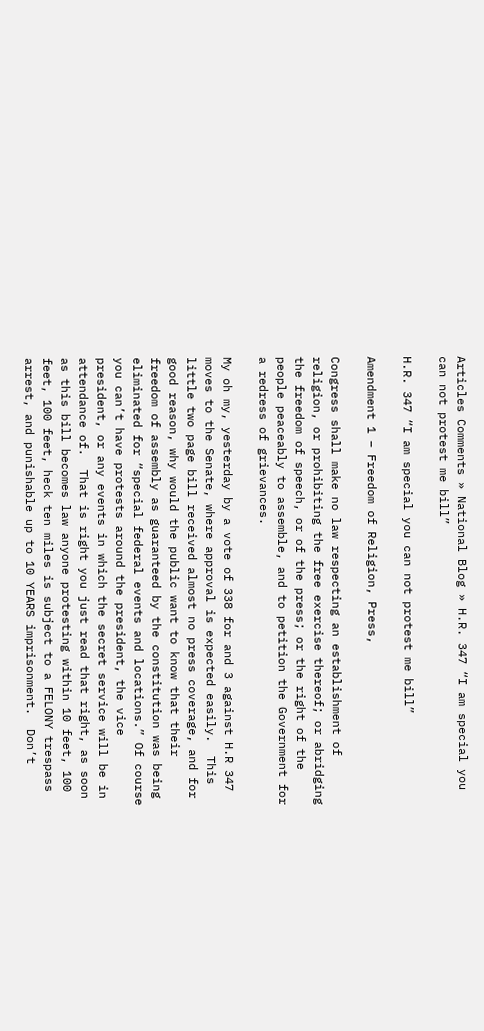Articles Comments » National Blog » H.R. 347 “I am special you can not protest me bill”

H.R. 347 “I am special you can not protest me bill”

Amendment 1 – Freedom of Religion, Press,

Congress shall make no law respecting an establishment of religion, or prohibiting the free exercise thereof; or abridging the freedom of speech, or of the press; or the right of the people peaceably to assemble, and to petition the Government for a redress of grievances.

My oh my, yesterday by a vote of 338 for and 3 against H.R 347 moves to the Senate, where approval is expected easily.  This little two page bill received almost no press coverage, and for good reason, why would the public want to know that their freedom of assembly as guaranteed by the constitution was being eliminated for “special federal events and locations.” Of course you can’t have protests around the president, the vice president, or any events in which the secret service will be in attendance of.  That is right you just read that right, as soon as this bill becomes law anyone protesting within 10 feet, 100 feet, 100 feet, heck ten miles is subject to a FELONY trespass arrest, and punishable up to 10 YEARS imprisonment.  Don’t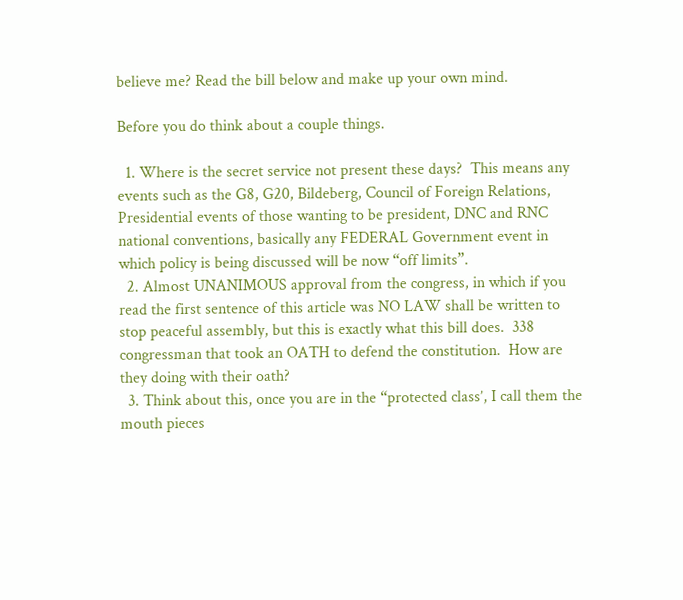believe me? Read the bill below and make up your own mind.

Before you do think about a couple things.

  1. Where is the secret service not present these days?  This means any events such as the G8, G20, Bildeberg, Council of Foreign Relations, Presidential events of those wanting to be president, DNC and RNC national conventions, basically any FEDERAL Government event in which policy is being discussed will be now “off limits”.
  2. Almost UNANIMOUS approval from the congress, in which if you read the first sentence of this article was NO LAW shall be written to stop peaceful assembly, but this is exactly what this bill does.  338 congressman that took an OATH to defend the constitution.  How are they doing with their oath?
  3. Think about this, once you are in the “protected class’, I call them the mouth pieces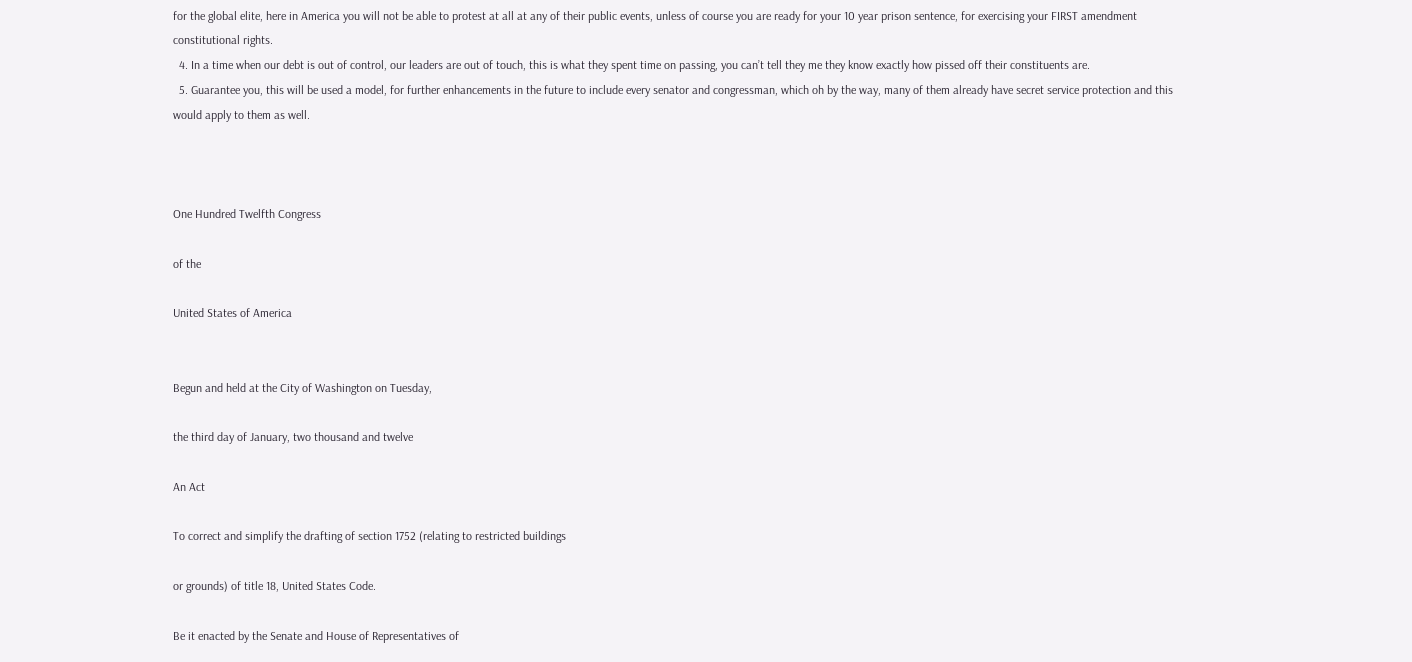for the global elite, here in America you will not be able to protest at all at any of their public events, unless of course you are ready for your 10 year prison sentence, for exercising your FIRST amendment constitutional rights.
  4. In a time when our debt is out of control, our leaders are out of touch, this is what they spent time on passing, you can’t tell they me they know exactly how pissed off their constituents are.
  5. Guarantee you, this will be used a model, for further enhancements in the future to include every senator and congressman, which oh by the way, many of them already have secret service protection and this would apply to them as well.



One Hundred Twelfth Congress

of the

United States of America


Begun and held at the City of Washington on Tuesday,

the third day of January, two thousand and twelve

An Act

To correct and simplify the drafting of section 1752 (relating to restricted buildings

or grounds) of title 18, United States Code.

Be it enacted by the Senate and House of Representatives of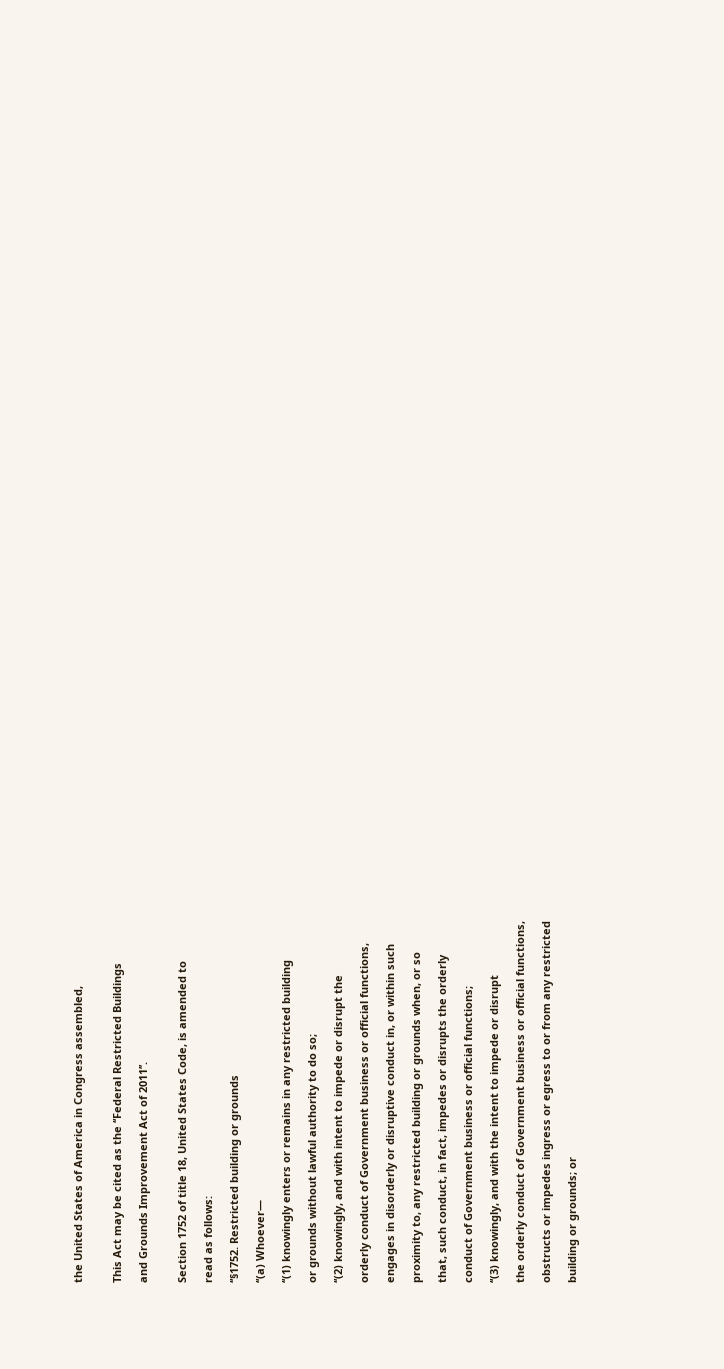the United States of America in Congress assembled,


This Act may be cited as the ‘‘Federal Restricted Buildings

and Grounds Improvement Act of 2011’’.


Section 1752 of title 18, United States Code, is amended to

read as follows:

‘‘§1752. Restricted building or grounds

‘‘(a) Whoever—

‘‘(1) knowingly enters or remains in any restricted building

or grounds without lawful authority to do so;

‘‘(2) knowingly, and with intent to impede or disrupt the

orderly conduct of Government business or official functions,

engages in disorderly or disruptive conduct in, or within such

proximity to, any restricted building or grounds when, or so

that, such conduct, in fact, impedes or disrupts the orderly

conduct of Government business or official functions;

‘‘(3) knowingly, and with the intent to impede or disrupt

the orderly conduct of Government business or official functions,

obstructs or impedes ingress or egress to or from any restricted

building or grounds; or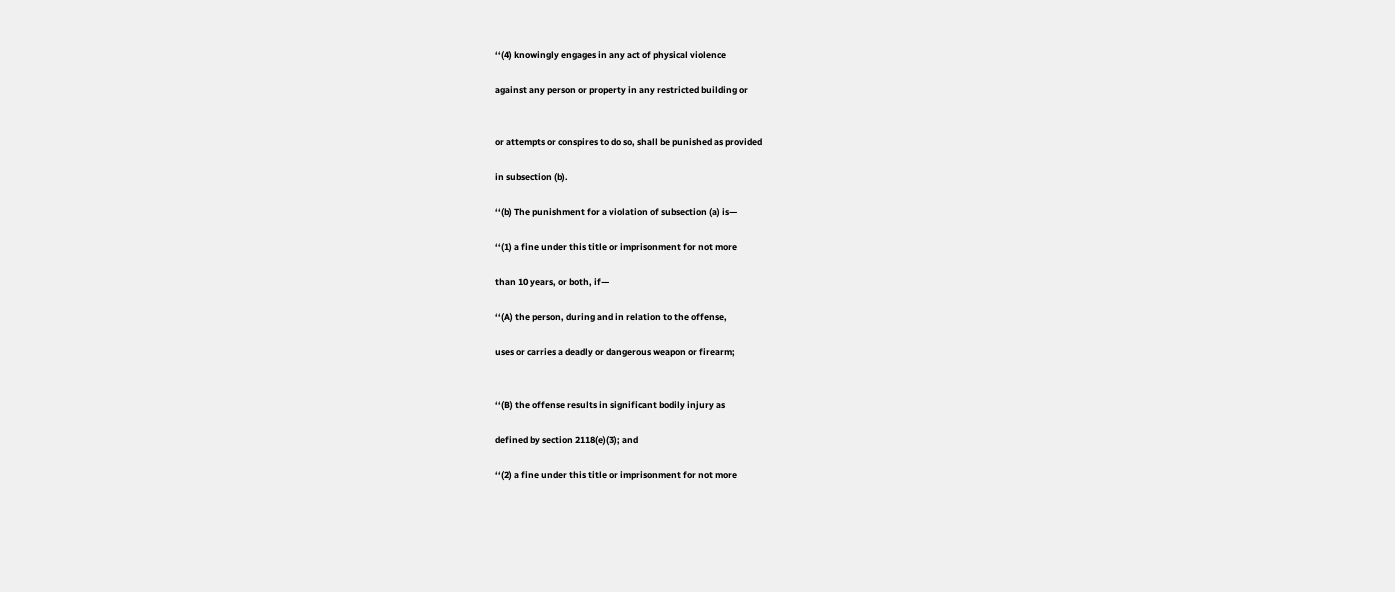‘‘(4) knowingly engages in any act of physical violence

against any person or property in any restricted building or


or attempts or conspires to do so, shall be punished as provided

in subsection (b).

‘‘(b) The punishment for a violation of subsection (a) is—

‘‘(1) a fine under this title or imprisonment for not more

than 10 years, or both, if—

‘‘(A) the person, during and in relation to the offense,

uses or carries a deadly or dangerous weapon or firearm;


‘‘(B) the offense results in significant bodily injury as

defined by section 2118(e)(3); and

‘‘(2) a fine under this title or imprisonment for not more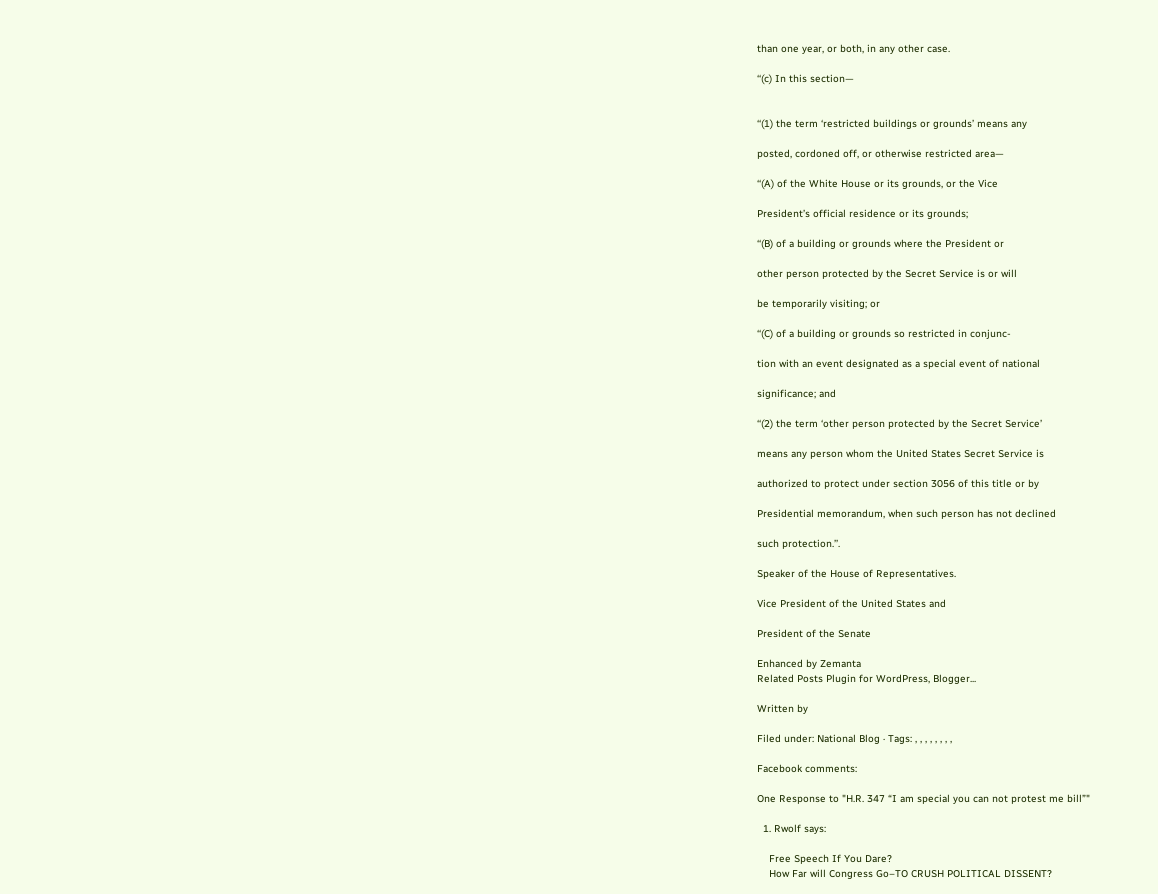than one year, or both, in any other case.

‘‘(c) In this section—


‘‘(1) the term ‘restricted buildings or grounds’ means any

posted, cordoned off, or otherwise restricted area—

‘‘(A) of the White House or its grounds, or the Vice

President’s official residence or its grounds;

‘‘(B) of a building or grounds where the President or

other person protected by the Secret Service is or will

be temporarily visiting; or

‘‘(C) of a building or grounds so restricted in conjunc-

tion with an event designated as a special event of national

significance; and

‘‘(2) the term ‘other person protected by the Secret Service’

means any person whom the United States Secret Service is

authorized to protect under section 3056 of this title or by

Presidential memorandum, when such person has not declined

such protection.’’.

Speaker of the House of Representatives.

Vice President of the United States and

President of the Senate

Enhanced by Zemanta
Related Posts Plugin for WordPress, Blogger...

Written by

Filed under: National Blog · Tags: , , , , , , , ,

Facebook comments:

One Response to "H.R. 347 “I am special you can not protest me bill”"

  1. Rwolf says:

    Free Speech If You Dare?
    How Far will Congress Go–TO CRUSH POLITICAL DISSENT?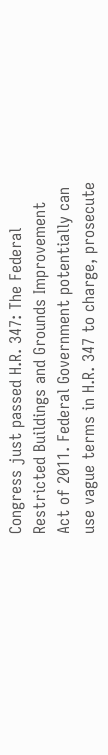Congress just passed H.R. 347: The Federal Restricted Buildings and Grounds Improvement Act of 2011. Federal Government potentially can use vague terms in H.R. 347 to charge, prosecute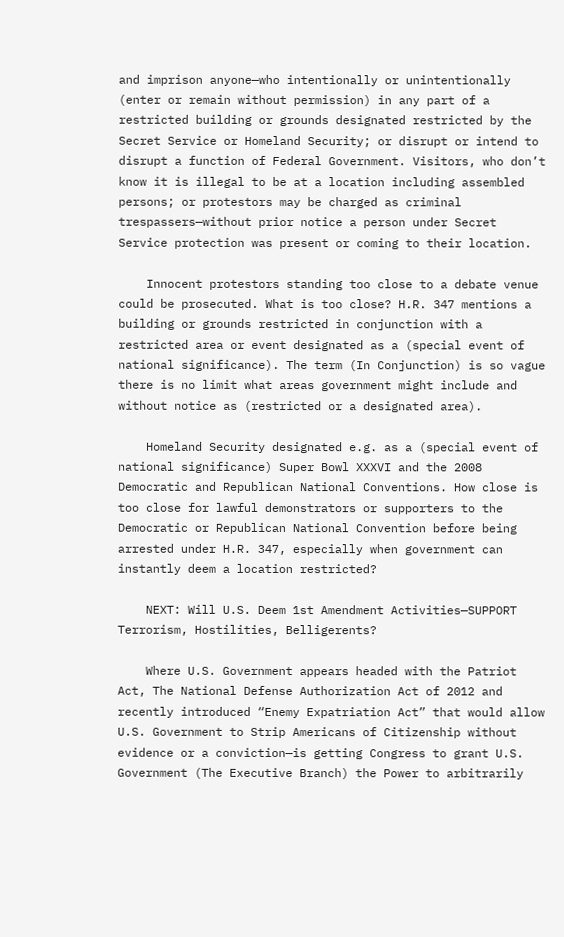and imprison anyone—who intentionally or unintentionally (enter or remain without permission) in any part of a restricted building or grounds designated restricted by the Secret Service or Homeland Security; or disrupt or intend to disrupt a function of Federal Government. Visitors, who don’t know it is illegal to be at a location including assembled persons; or protestors may be charged as criminal trespassers—without prior notice a person under Secret Service protection was present or coming to their location.

    Innocent protestors standing too close to a debate venue could be prosecuted. What is too close? H.R. 347 mentions a building or grounds restricted in conjunction with a restricted area or event designated as a (special event of national significance). The term (In Conjunction) is so vague there is no limit what areas government might include and without notice as (restricted or a designated area).

    Homeland Security designated e.g. as a (special event of national significance) Super Bowl XXXVI and the 2008 Democratic and Republican National Conventions. How close is too close for lawful demonstrators or supporters to the Democratic or Republican National Convention before being arrested under H.R. 347, especially when government can instantly deem a location restricted?

    NEXT: Will U.S. Deem 1st Amendment Activities—SUPPORT Terrorism, Hostilities, Belligerents?

    Where U.S. Government appears headed with the Patriot Act, The National Defense Authorization Act of 2012 and recently introduced “Enemy Expatriation Act” that would allow U.S. Government to Strip Americans of Citizenship without evidence or a conviction—is getting Congress to grant U.S. Government (The Executive Branch) the Power to arbitrarily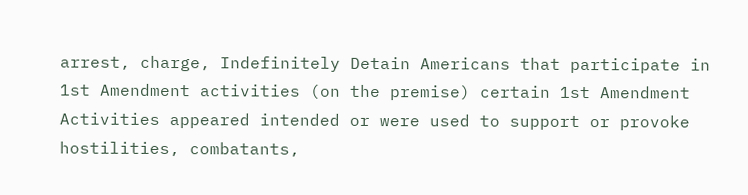arrest, charge, Indefinitely Detain Americans that participate in 1st Amendment activities (on the premise) certain 1st Amendment Activities appeared intended or were used to support or provoke hostilities, combatants,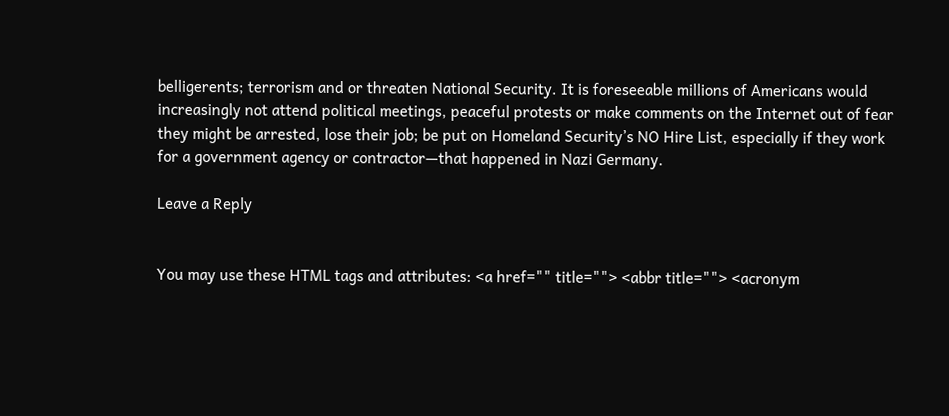belligerents; terrorism and or threaten National Security. It is foreseeable millions of Americans would increasingly not attend political meetings, peaceful protests or make comments on the Internet out of fear they might be arrested, lose their job; be put on Homeland Security’s NO Hire List, especially if they work for a government agency or contractor—that happened in Nazi Germany.

Leave a Reply


You may use these HTML tags and attributes: <a href="" title=""> <abbr title=""> <acronym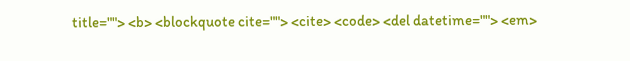title=""> <b> <blockquote cite=""> <cite> <code> <del datetime=""> <em>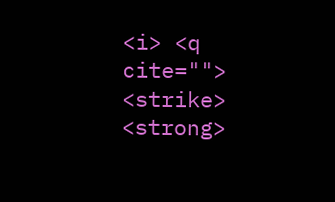<i> <q cite=""> <strike> <strong>